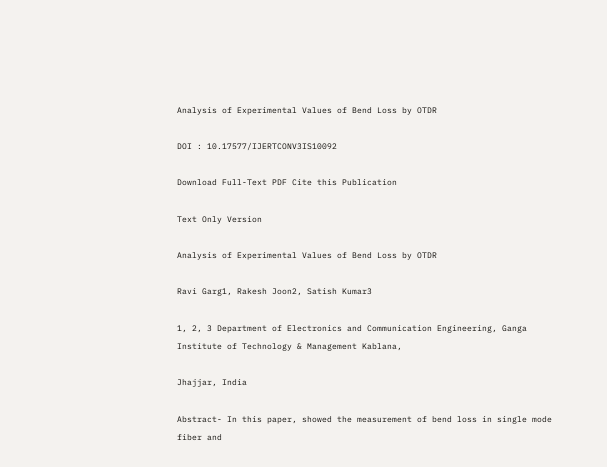Analysis of Experimental Values of Bend Loss by OTDR

DOI : 10.17577/IJERTCONV3IS10092

Download Full-Text PDF Cite this Publication

Text Only Version

Analysis of Experimental Values of Bend Loss by OTDR

Ravi Garg1, Rakesh Joon2, Satish Kumar3

1, 2, 3 Department of Electronics and Communication Engineering, Ganga Institute of Technology & Management Kablana,

Jhajjar, India

Abstract- In this paper, showed the measurement of bend loss in single mode fiber and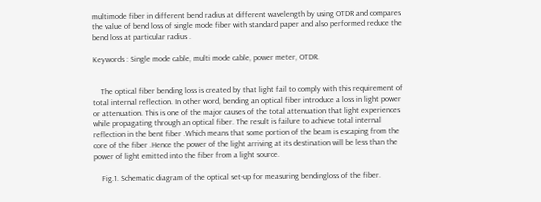multimode fiber in different bend radius at different wavelength by using OTDR and compares the value of bend loss of single mode fiber with standard paper and also performed reduce the bend loss at particular radius .

Keywords : Single mode cable, multi mode cable, power meter, OTDR.


    The optical fiber bending loss is created by that light fail to comply with this requirement of total internal reflection. In other word, bending an optical fiber introduce a loss in light power or attenuation. This is one of the major causes of the total attenuation that light experiences while propagating through an optical fiber. The result is failure to achieve total internal reflection in the bent fiber .Which means that some portion of the beam is escaping from the core of the fiber .Hence the power of the light arriving at its destination will be less than the power of light emitted into the fiber from a light source.

    Fig.1. Schematic diagram of the optical set-up for measuring bendingloss of the fiber.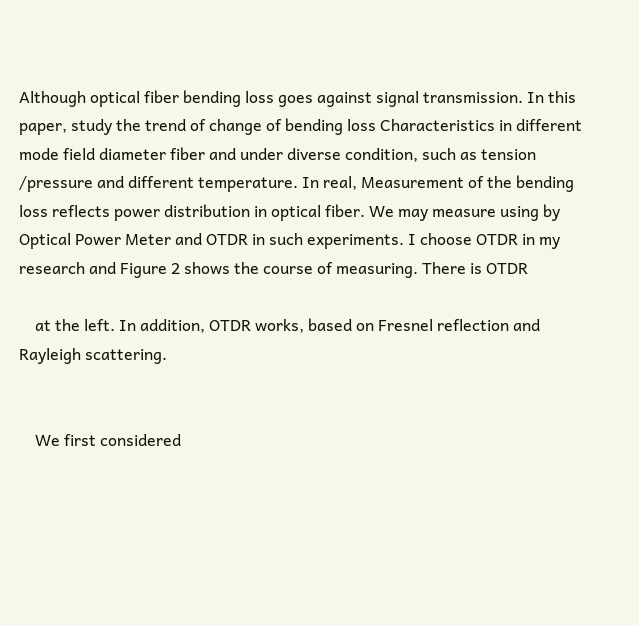Although optical fiber bending loss goes against signal transmission. In this paper, study the trend of change of bending loss Characteristics in different mode field diameter fiber and under diverse condition, such as tension /pressure and different temperature. In real, Measurement of the bending loss reflects power distribution in optical fiber. We may measure using by Optical Power Meter and OTDR in such experiments. I choose OTDR in my research and Figure 2 shows the course of measuring. There is OTDR

    at the left. In addition, OTDR works, based on Fresnel reflection and Rayleigh scattering.


    We first considered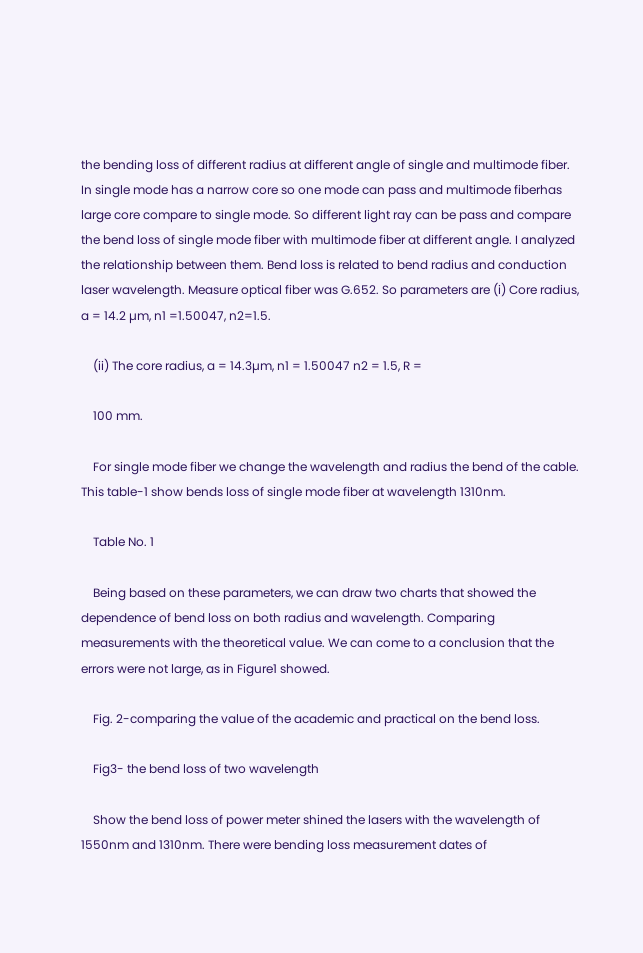the bending loss of different radius at different angle of single and multimode fiber. In single mode has a narrow core so one mode can pass and multimode fiberhas large core compare to single mode. So different light ray can be pass and compare the bend loss of single mode fiber with multimode fiber at different angle. I analyzed the relationship between them. Bend loss is related to bend radius and conduction laser wavelength. Measure optical fiber was G.652. So parameters are (i) Core radius, a = 14.2 µm, n1 =1.50047, n2=1.5.

    (ii) The core radius, a = 14.3µm, n1 = 1.50047 n2 = 1.5, R =

    100 mm.

    For single mode fiber we change the wavelength and radius the bend of the cable. This table-1 show bends loss of single mode fiber at wavelength 1310nm.

    Table No. 1

    Being based on these parameters, we can draw two charts that showed the dependence of bend loss on both radius and wavelength. Comparing measurements with the theoretical value. We can come to a conclusion that the errors were not large, as in Figure1 showed.

    Fig. 2-comparing the value of the academic and practical on the bend loss.

    Fig3- the bend loss of two wavelength

    Show the bend loss of power meter shined the lasers with the wavelength of 1550nm and 1310nm. There were bending loss measurement dates of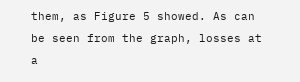them, as Figure 5 showed. As can be seen from the graph, losses at a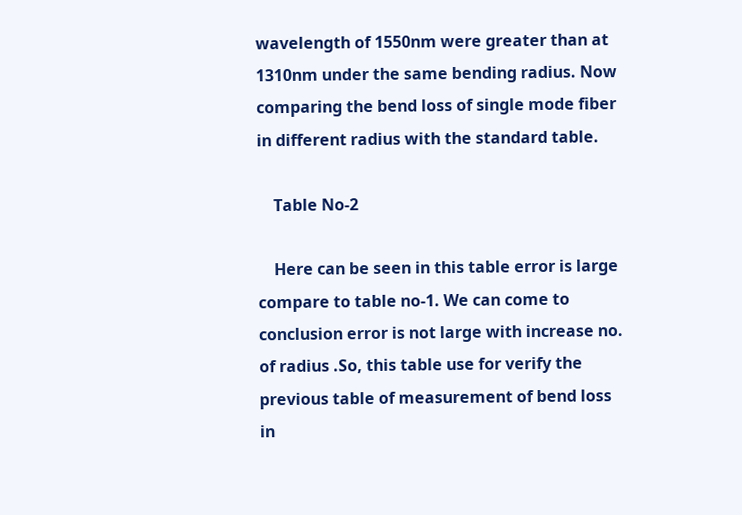wavelength of 1550nm were greater than at 1310nm under the same bending radius. Now comparing the bend loss of single mode fiber in different radius with the standard table.

    Table No-2

    Here can be seen in this table error is large compare to table no-1. We can come to conclusion error is not large with increase no. of radius .So, this table use for verify the previous table of measurement of bend loss in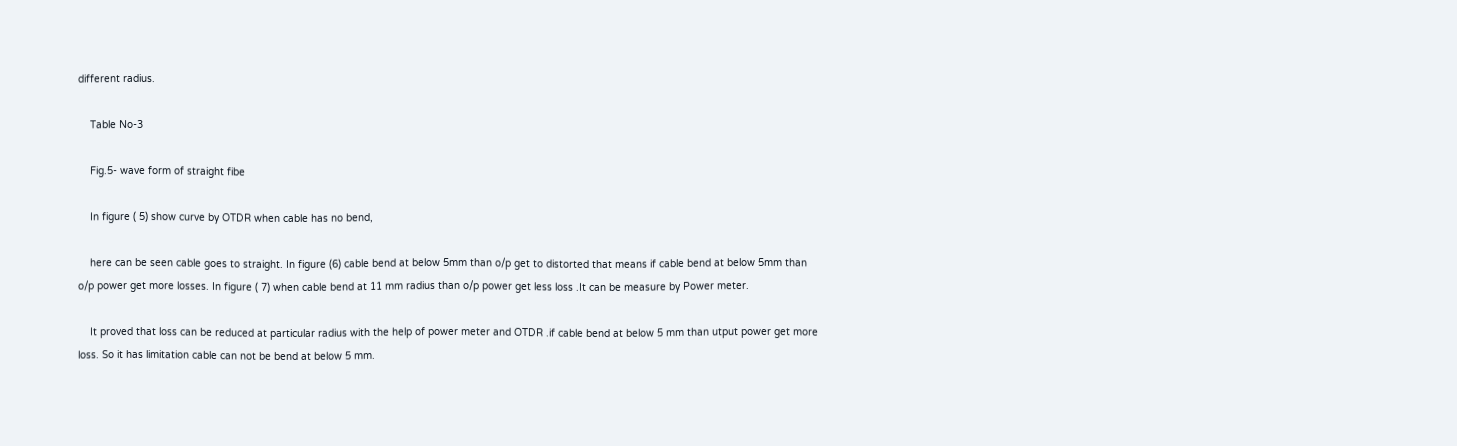different radius.

    Table No-3

    Fig.5- wave form of straight fibe

    In figure ( 5) show curve by OTDR when cable has no bend,

    here can be seen cable goes to straight. In figure (6) cable bend at below 5mm than o/p get to distorted that means if cable bend at below 5mm than o/p power get more losses. In figure ( 7) when cable bend at 11 mm radius than o/p power get less loss .It can be measure by Power meter.

    It proved that loss can be reduced at particular radius with the help of power meter and OTDR .if cable bend at below 5 mm than utput power get more loss. So it has limitation cable can not be bend at below 5 mm.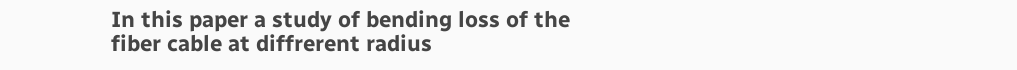In this paper a study of bending loss of the fiber cable at diffrerent radius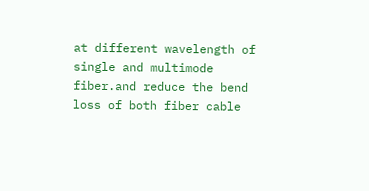at different wavelength of single and multimode fiber.and reduce the bend loss of both fiber cable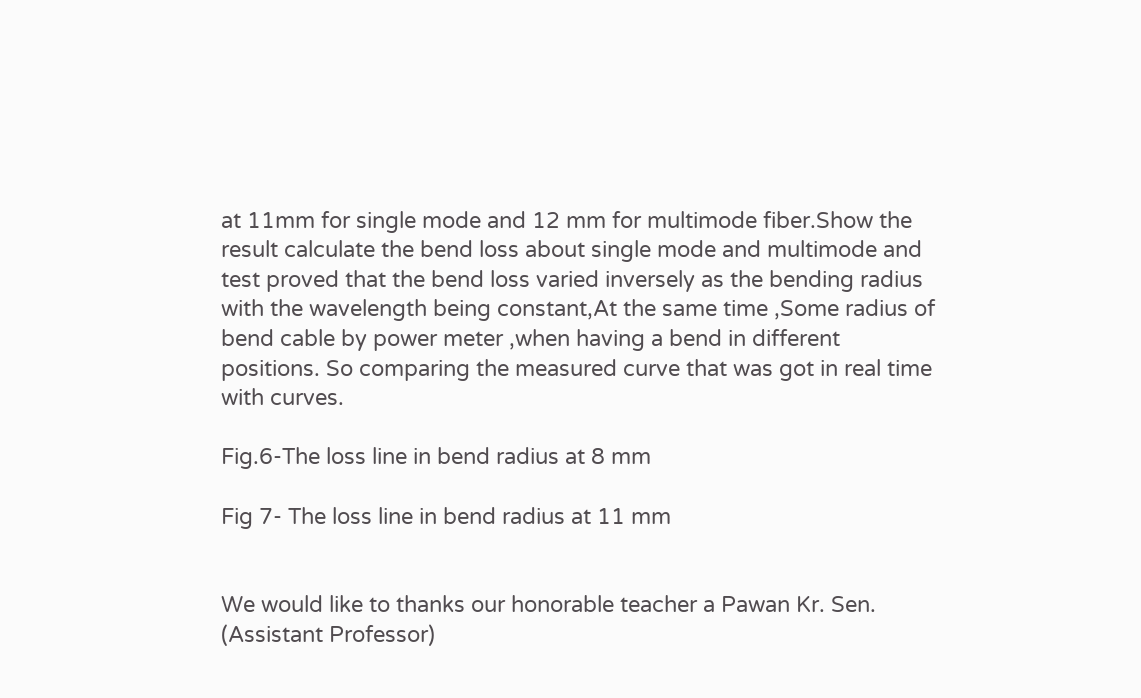at 11mm for single mode and 12 mm for multimode fiber.Show the result calculate the bend loss about single mode and multimode and test proved that the bend loss varied inversely as the bending radius with the wavelength being constant,At the same time ,Some radius of bend cable by power meter ,when having a bend in different positions. So comparing the measured curve that was got in real time with curves.

Fig.6-The loss line in bend radius at 8 mm

Fig 7- The loss line in bend radius at 11 mm


We would like to thanks our honorable teacher a Pawan Kr. Sen. (Assistant Professor)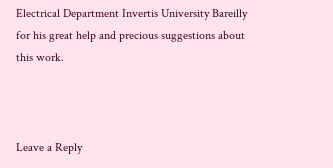Electrical Department Invertis University Bareilly for his great help and precious suggestions about this work.



Leave a Reply